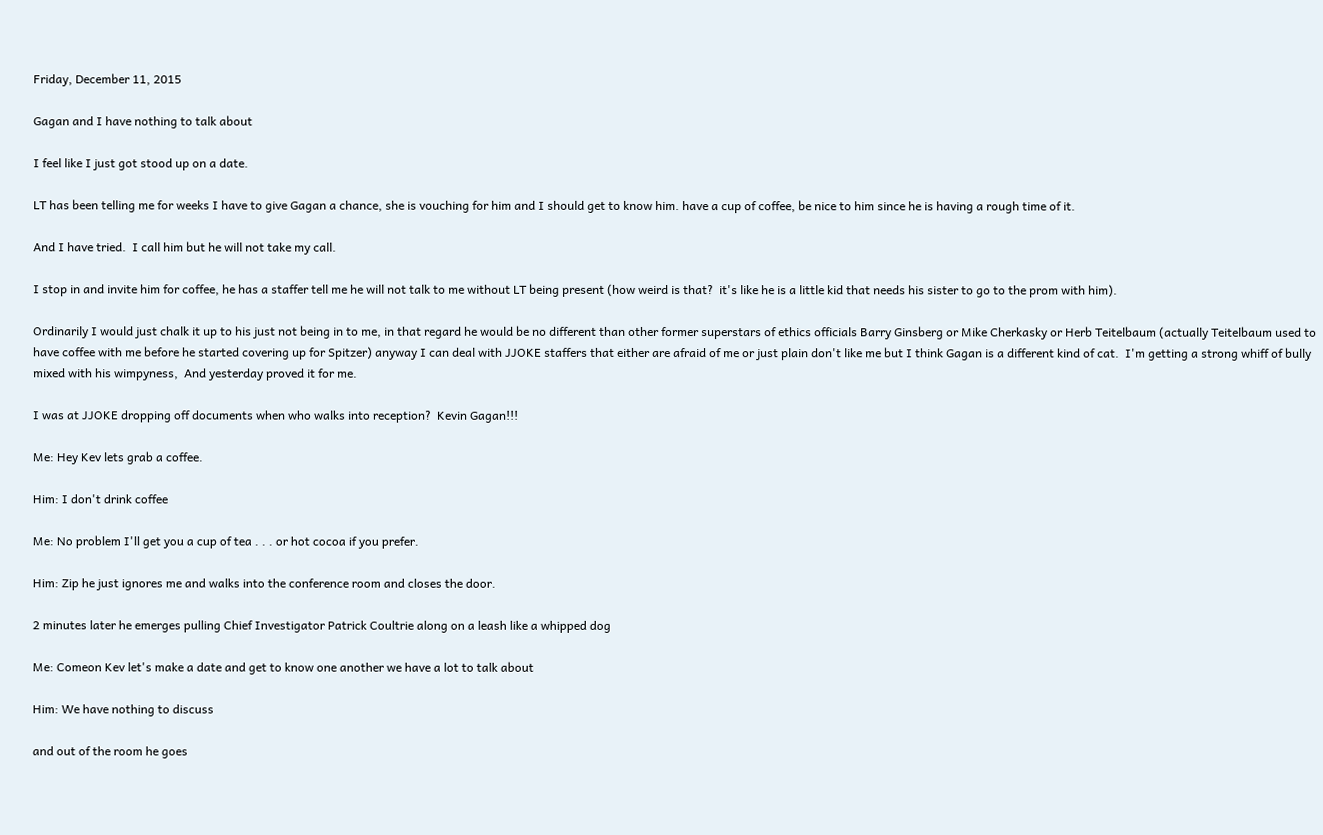Friday, December 11, 2015

Gagan and I have nothing to talk about

I feel like I just got stood up on a date.

LT has been telling me for weeks I have to give Gagan a chance, she is vouching for him and I should get to know him. have a cup of coffee, be nice to him since he is having a rough time of it.

And I have tried.  I call him but he will not take my call.

I stop in and invite him for coffee, he has a staffer tell me he will not talk to me without LT being present (how weird is that?  it's like he is a little kid that needs his sister to go to the prom with him).

Ordinarily I would just chalk it up to his just not being in to me, in that regard he would be no different than other former superstars of ethics officials Barry Ginsberg or Mike Cherkasky or Herb Teitelbaum (actually Teitelbaum used to have coffee with me before he started covering up for Spitzer) anyway I can deal with JJOKE staffers that either are afraid of me or just plain don't like me but I think Gagan is a different kind of cat.  I'm getting a strong whiff of bully mixed with his wimpyness,  And yesterday proved it for me.

I was at JJOKE dropping off documents when who walks into reception?  Kevin Gagan!!!

Me: Hey Kev lets grab a coffee.

Him: I don't drink coffee

Me: No problem I'll get you a cup of tea . . . or hot cocoa if you prefer.

Him: Zip he just ignores me and walks into the conference room and closes the door.

2 minutes later he emerges pulling Chief Investigator Patrick Coultrie along on a leash like a whipped dog

Me: Comeon Kev let's make a date and get to know one another we have a lot to talk about

Him: We have nothing to discuss

and out of the room he goes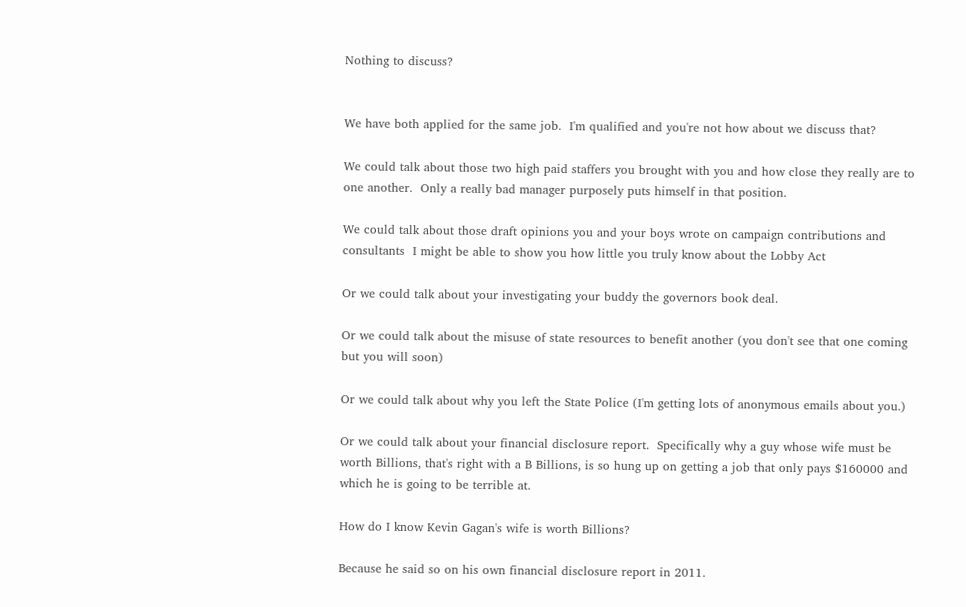Nothing to discuss?


We have both applied for the same job.  I'm qualified and you're not how about we discuss that?

We could talk about those two high paid staffers you brought with you and how close they really are to one another.  Only a really bad manager purposely puts himself in that position.

We could talk about those draft opinions you and your boys wrote on campaign contributions and consultants  I might be able to show you how little you truly know about the Lobby Act

Or we could talk about your investigating your buddy the governors book deal.

Or we could talk about the misuse of state resources to benefit another (you don't see that one coming but you will soon)

Or we could talk about why you left the State Police (I'm getting lots of anonymous emails about you.)

Or we could talk about your financial disclosure report.  Specifically why a guy whose wife must be worth Billions, that's right with a B Billions, is so hung up on getting a job that only pays $160000 and which he is going to be terrible at.

How do I know Kevin Gagan's wife is worth Billions?

Because he said so on his own financial disclosure report in 2011.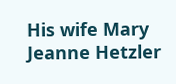His wife Mary Jeanne Hetzler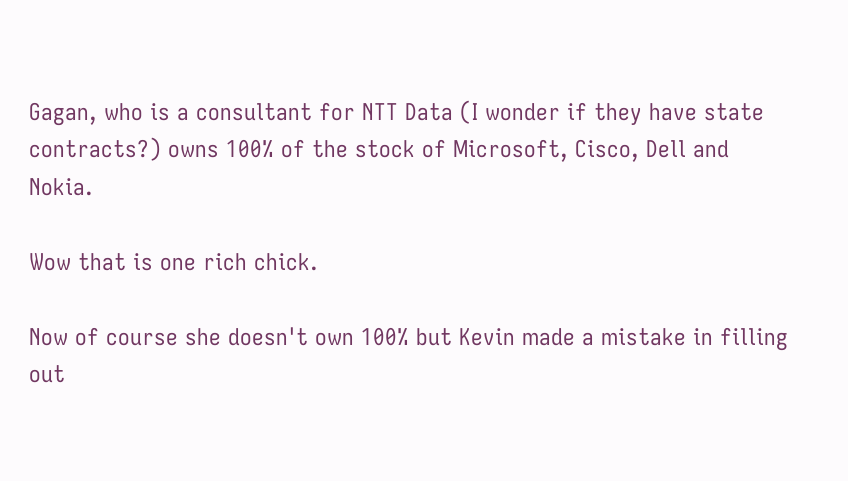Gagan, who is a consultant for NTT Data (I wonder if they have state contracts?) owns 100% of the stock of Microsoft, Cisco, Dell and Nokia.

Wow that is one rich chick.

Now of course she doesn't own 100% but Kevin made a mistake in filling out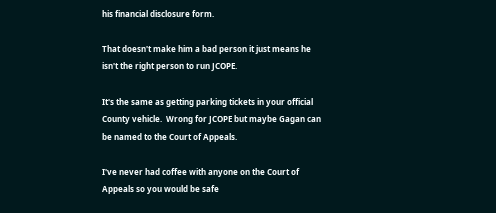his financial disclosure form.

That doesn't make him a bad person it just means he isn't the right person to run JCOPE.

It's the same as getting parking tickets in your official County vehicle.  Wrong for JCOPE but maybe Gagan can be named to the Court of Appeals.

I've never had coffee with anyone on the Court of Appeals so you would be safe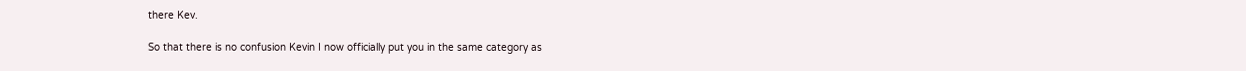there Kev.

So that there is no confusion Kevin I now officially put you in the same category as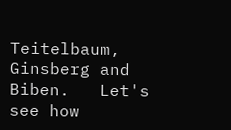Teitelbaum, Ginsberg and Biben.   Let's see how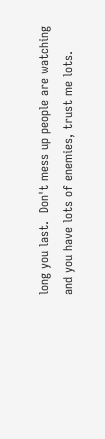long you last.  Don't mess up people are watching and you have lots of enemies, trust me lots.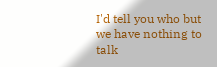I'd tell you who but we have nothing to talk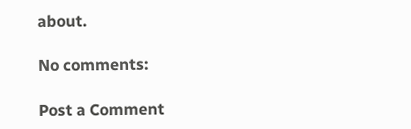about.

No comments:

Post a Comment